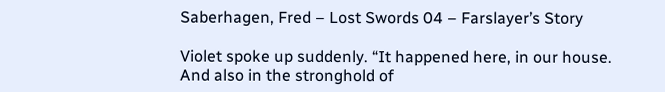Saberhagen, Fred – Lost Swords 04 – Farslayer’s Story

Violet spoke up suddenly. “It happened here, in our house. And also in the stronghold of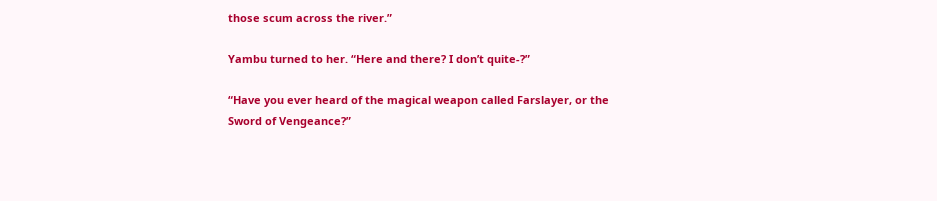those scum across the river.”

Yambu turned to her. “Here and there? I don’t quite-?”

“Have you ever heard of the magical weapon called Farslayer, or the Sword of Vengeance?”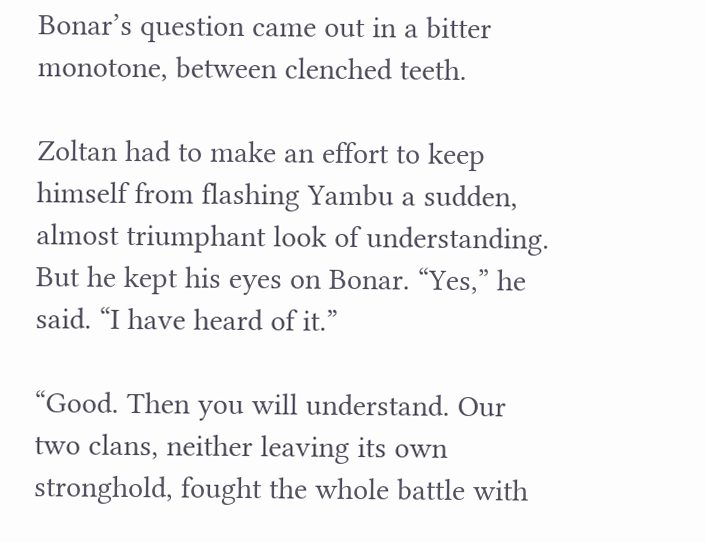Bonar’s question came out in a bitter monotone, between clenched teeth.

Zoltan had to make an effort to keep himself from flashing Yambu a sudden, almost triumphant look of understanding. But he kept his eyes on Bonar. “Yes,” he said. “I have heard of it.”

“Good. Then you will understand. Our two clans, neither leaving its own stronghold, fought the whole battle with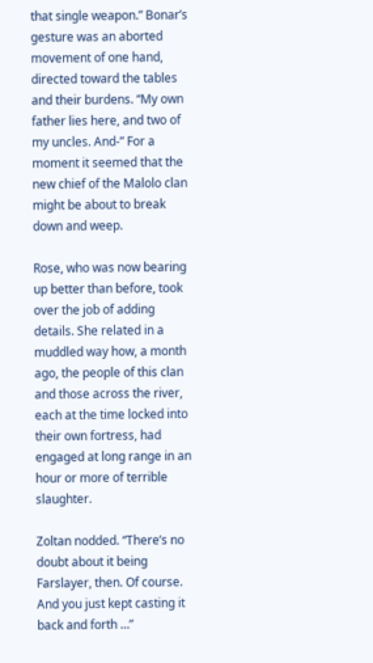that single weapon.” Bonar’s gesture was an aborted movement of one hand, directed toward the tables and their burdens. “My own father lies here, and two of my uncles. And-” For a moment it seemed that the new chief of the Malolo clan might be about to break down and weep.

Rose, who was now bearing up better than before, took over the job of adding details. She related in a muddled way how, a month ago, the people of this clan and those across the river, each at the time locked into their own fortress, had engaged at long range in an hour or more of terrible slaughter.

Zoltan nodded. “There’s no doubt about it being Farslayer, then. Of course. And you just kept casting it back and forth …”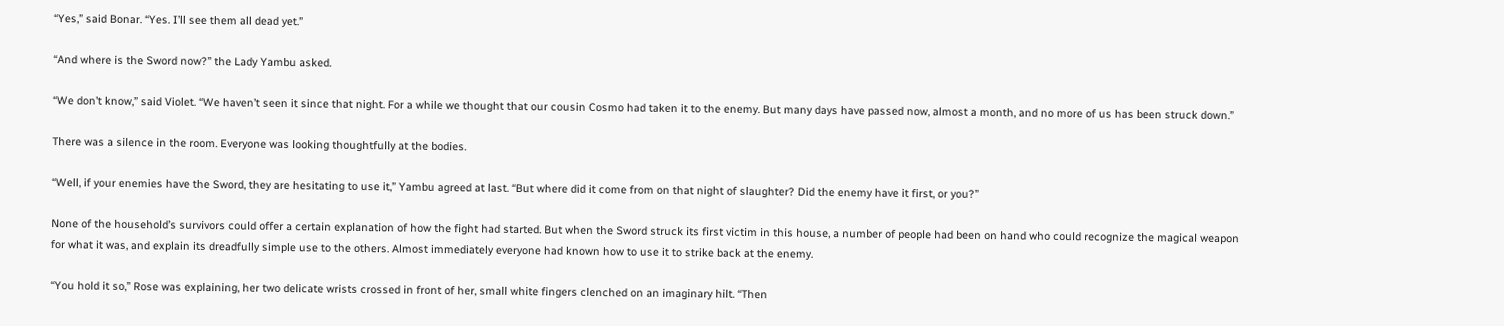“Yes,” said Bonar. “Yes. I’ll see them all dead yet.”

“And where is the Sword now?” the Lady Yambu asked.

“We don’t know,” said Violet. “We haven’t seen it since that night. For a while we thought that our cousin Cosmo had taken it to the enemy. But many days have passed now, almost a month, and no more of us has been struck down.”

There was a silence in the room. Everyone was looking thoughtfully at the bodies.

“Well, if your enemies have the Sword, they are hesitating to use it,” Yambu agreed at last. “But where did it come from on that night of slaughter? Did the enemy have it first, or you?”

None of the household’s survivors could offer a certain explanation of how the fight had started. But when the Sword struck its first victim in this house, a number of people had been on hand who could recognize the magical weapon for what it was, and explain its dreadfully simple use to the others. Almost immediately everyone had known how to use it to strike back at the enemy.

“You hold it so,” Rose was explaining, her two delicate wrists crossed in front of her, small white fingers clenched on an imaginary hilt. “Then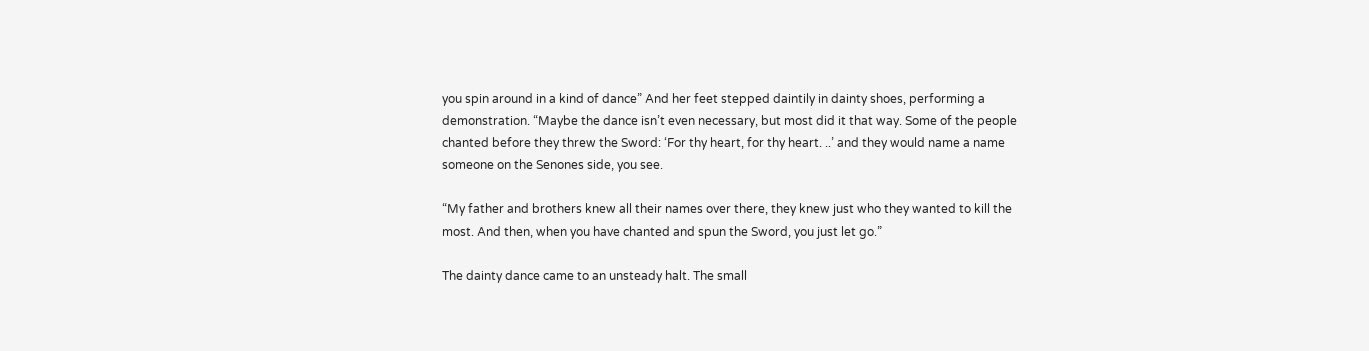you spin around in a kind of dance” And her feet stepped daintily in dainty shoes, performing a demonstration. “Maybe the dance isn’t even necessary, but most did it that way. Some of the people chanted before they threw the Sword: ‘For thy heart, for thy heart. ..’ and they would name a name someone on the Senones side, you see.

“My father and brothers knew all their names over there, they knew just who they wanted to kill the most. And then, when you have chanted and spun the Sword, you just let go.”

The dainty dance came to an unsteady halt. The small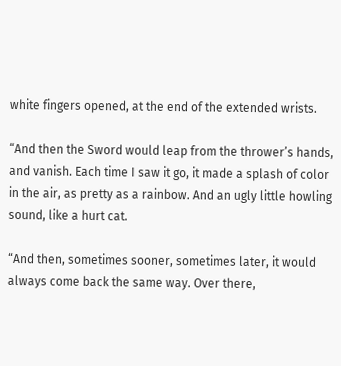white fingers opened, at the end of the extended wrists.

“And then the Sword would leap from the thrower’s hands, and vanish. Each time I saw it go, it made a splash of color in the air, as pretty as a rainbow. And an ugly little howling sound, like a hurt cat.

“And then, sometimes sooner, sometimes later, it would always come back the same way. Over there,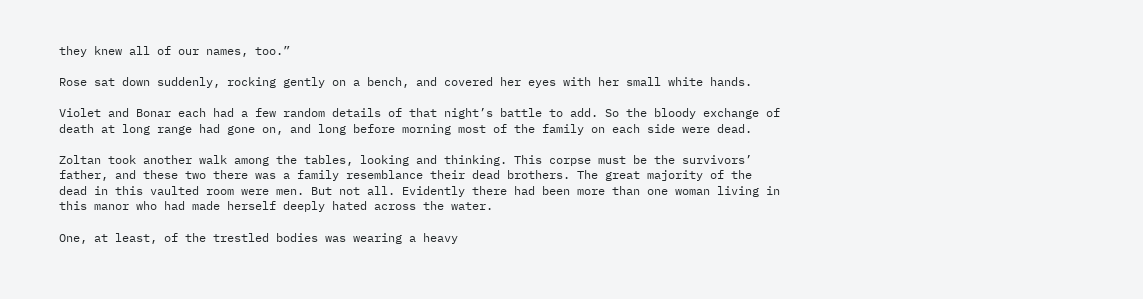they knew all of our names, too.”

Rose sat down suddenly, rocking gently on a bench, and covered her eyes with her small white hands.

Violet and Bonar each had a few random details of that night’s battle to add. So the bloody exchange of death at long range had gone on, and long before morning most of the family on each side were dead.

Zoltan took another walk among the tables, looking and thinking. This corpse must be the survivors’ father, and these two there was a family resemblance their dead brothers. The great majority of the dead in this vaulted room were men. But not all. Evidently there had been more than one woman living in this manor who had made herself deeply hated across the water.

One, at least, of the trestled bodies was wearing a heavy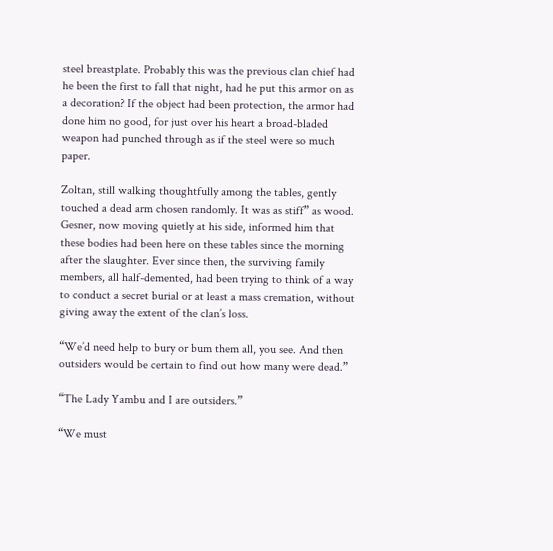steel breastplate. Probably this was the previous clan chief had he been the first to fall that night, had he put this armor on as a decoration? If the object had been protection, the armor had done him no good, for just over his heart a broad-bladed weapon had punched through as if the steel were so much paper.

Zoltan, still walking thoughtfully among the tables, gently touched a dead arm chosen randomly. It was as stiff” as wood. Gesner, now moving quietly at his side, informed him that these bodies had been here on these tables since the morning after the slaughter. Ever since then, the surviving family members, all half-demented, had been trying to think of a way to conduct a secret burial or at least a mass cremation, without giving away the extent of the clan’s loss.

“We’d need help to bury or bum them all, you see. And then outsiders would be certain to find out how many were dead.”

“The Lady Yambu and I are outsiders.”

“We must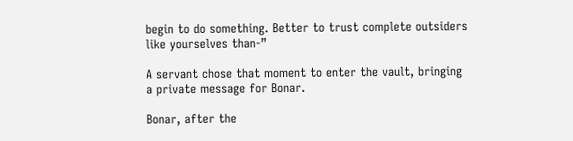begin to do something. Better to trust complete outsiders like yourselves than-”

A servant chose that moment to enter the vault, bringing a private message for Bonar.

Bonar, after the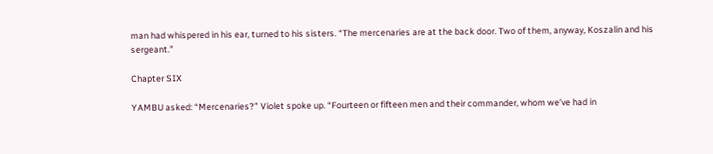man had whispered in his ear, turned to his sisters. “The mercenaries are at the back door. Two of them, anyway, Koszalin and his sergeant.”

Chapter SIX

YAMBU asked: “Mercenaries?” Violet spoke up. “Fourteen or fifteen men and their commander, whom we’ve had in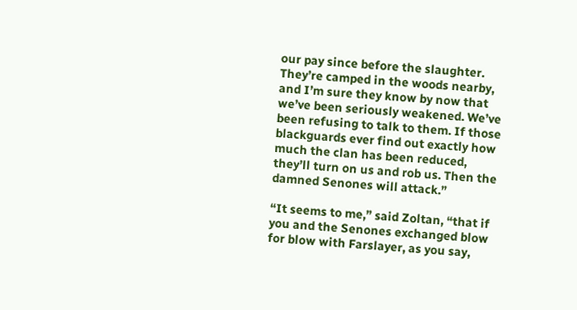our pay since before the slaughter. They’re camped in the woods nearby, and I’m sure they know by now that we’ve been seriously weakened. We’ve been refusing to talk to them. If those blackguards ever find out exactly how much the clan has been reduced, they’ll turn on us and rob us. Then the damned Senones will attack.”

“It seems to me,” said Zoltan, “that if you and the Senones exchanged blow for blow with Farslayer, as you say,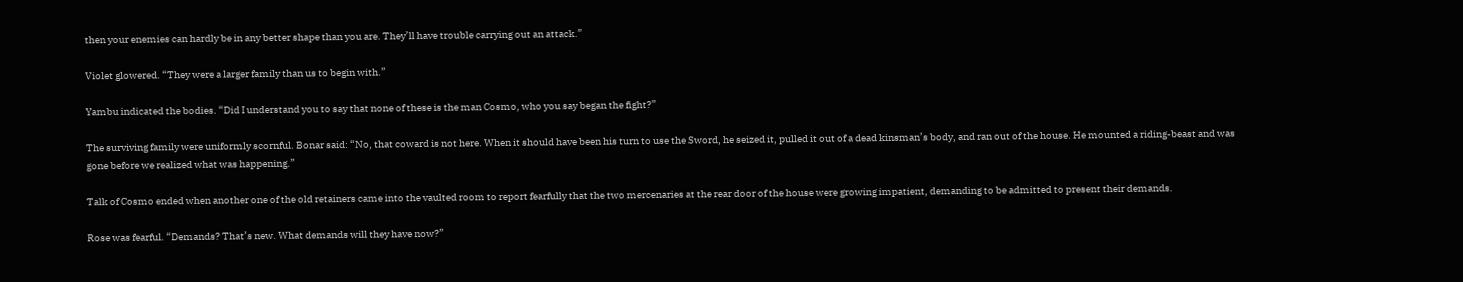then your enemies can hardly be in any better shape than you are. They’ll have trouble carrying out an attack.”

Violet glowered. “They were a larger family than us to begin with.”

Yambu indicated the bodies. “Did I understand you to say that none of these is the man Cosmo, who you say began the fight?”

The surviving family were uniformly scornful. Bonar said: “No, that coward is not here. When it should have been his turn to use the Sword, he seized it, pulled it out of a dead kinsman’s body, and ran out of the house. He mounted a riding-beast and was gone before we realized what was happening.”

Talk of Cosmo ended when another one of the old retainers came into the vaulted room to report fearfully that the two mercenaries at the rear door of the house were growing impatient, demanding to be admitted to present their demands.

Rose was fearful. “Demands? That’s new. What demands will they have now?”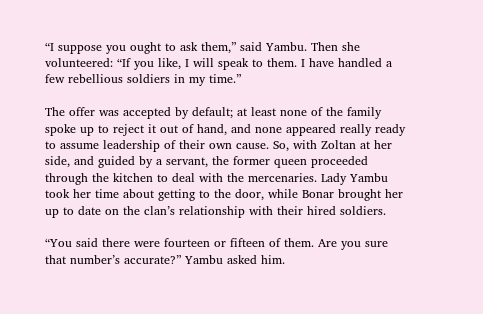“I suppose you ought to ask them,” said Yambu. Then she volunteered: “If you like, I will speak to them. I have handled a few rebellious soldiers in my time.”

The offer was accepted by default; at least none of the family spoke up to reject it out of hand, and none appeared really ready to assume leadership of their own cause. So, with Zoltan at her side, and guided by a servant, the former queen proceeded through the kitchen to deal with the mercenaries. Lady Yambu took her time about getting to the door, while Bonar brought her up to date on the clan’s relationship with their hired soldiers.

“You said there were fourteen or fifteen of them. Are you sure that number’s accurate?” Yambu asked him.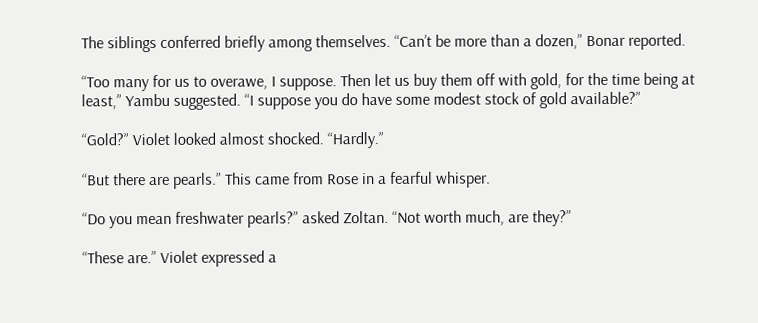The siblings conferred briefly among themselves. “Can’t be more than a dozen,” Bonar reported.

“Too many for us to overawe, I suppose. Then let us buy them off with gold, for the time being at least,” Yambu suggested. “I suppose you do have some modest stock of gold available?”

“Gold?” Violet looked almost shocked. “Hardly.”

“But there are pearls.” This came from Rose in a fearful whisper.

“Do you mean freshwater pearls?” asked Zoltan. “Not worth much, are they?”

“These are.” Violet expressed a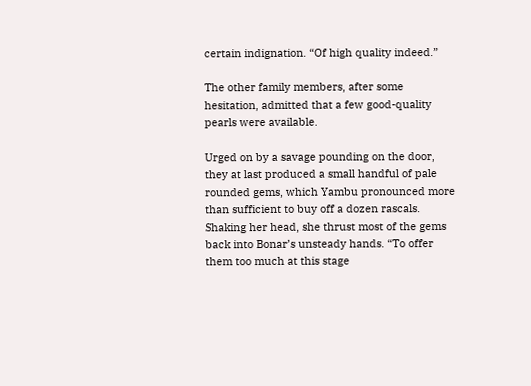certain indignation. “Of high quality indeed.”

The other family members, after some hesitation, admitted that a few good-quality pearls were available.

Urged on by a savage pounding on the door, they at last produced a small handful of pale rounded gems, which Yambu pronounced more than sufficient to buy off a dozen rascals. Shaking her head, she thrust most of the gems back into Bonar’s unsteady hands. “To offer them too much at this stage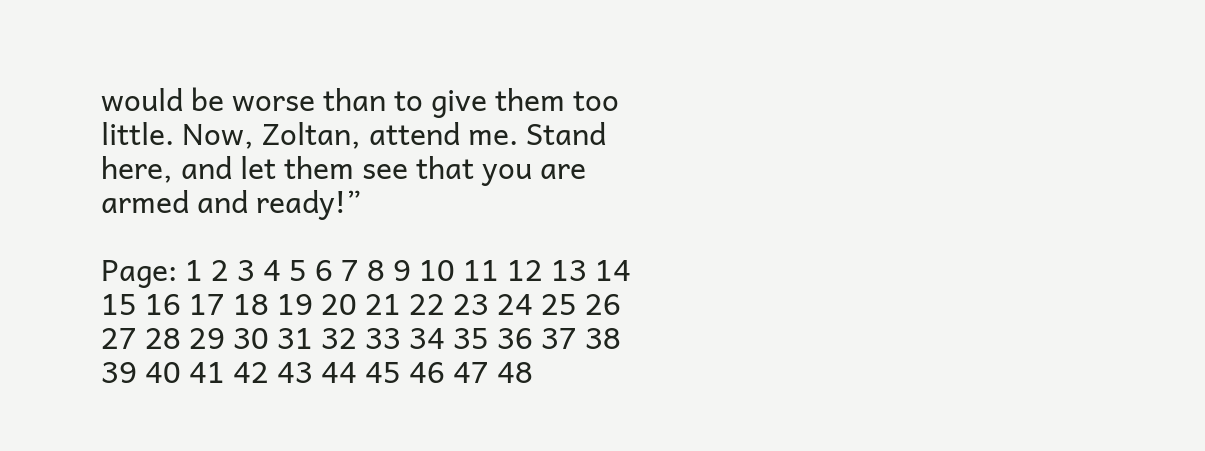would be worse than to give them too little. Now, Zoltan, attend me. Stand here, and let them see that you are armed and ready!”

Page: 1 2 3 4 5 6 7 8 9 10 11 12 13 14 15 16 17 18 19 20 21 22 23 24 25 26 27 28 29 30 31 32 33 34 35 36 37 38 39 40 41 42 43 44 45 46 47 48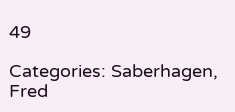49

Categories: Saberhagen, Fred